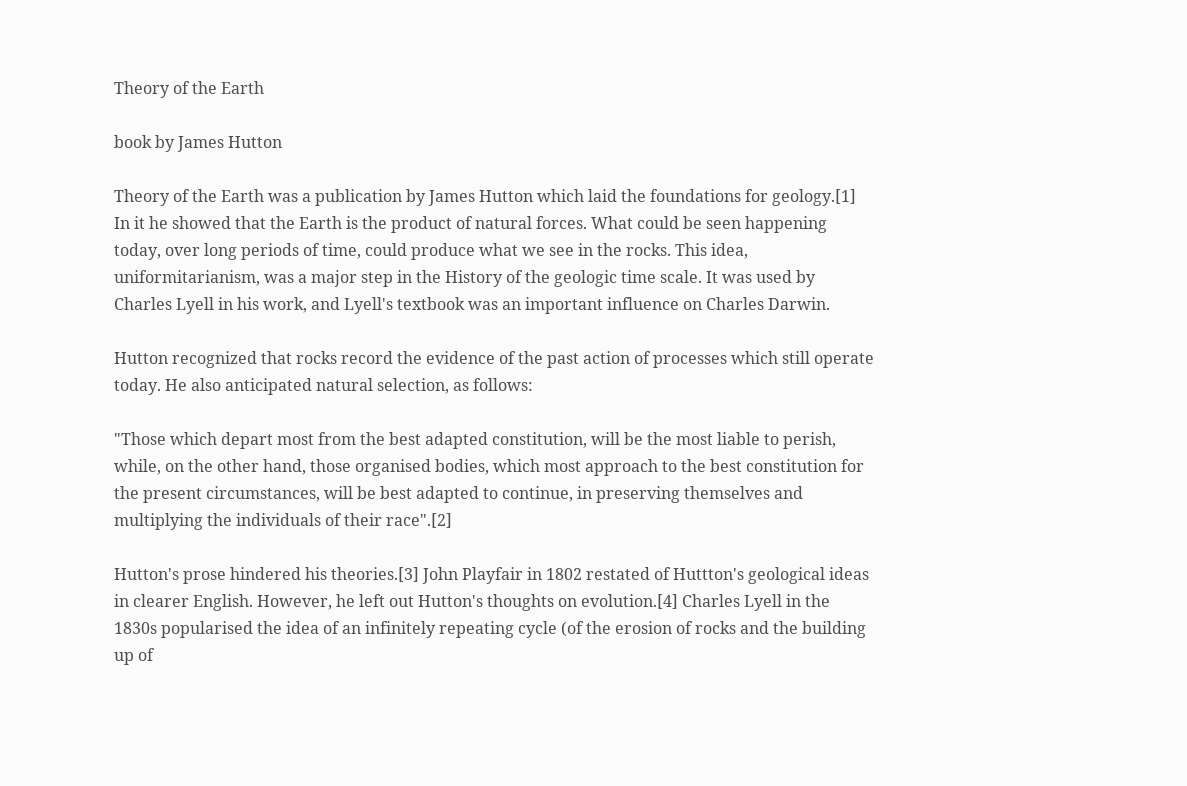Theory of the Earth

book by James Hutton

Theory of the Earth was a publication by James Hutton which laid the foundations for geology.[1] In it he showed that the Earth is the product of natural forces. What could be seen happening today, over long periods of time, could produce what we see in the rocks. This idea, uniformitarianism, was a major step in the History of the geologic time scale. It was used by Charles Lyell in his work, and Lyell's textbook was an important influence on Charles Darwin.

Hutton recognized that rocks record the evidence of the past action of processes which still operate today. He also anticipated natural selection, as follows:

"Those which depart most from the best adapted constitution, will be the most liable to perish, while, on the other hand, those organised bodies, which most approach to the best constitution for the present circumstances, will be best adapted to continue, in preserving themselves and multiplying the individuals of their race".[2]

Hutton's prose hindered his theories.[3] John Playfair in 1802 restated of Huttton's geological ideas in clearer English. However, he left out Hutton's thoughts on evolution.[4] Charles Lyell in the 1830s popularised the idea of an infinitely repeating cycle (of the erosion of rocks and the building up of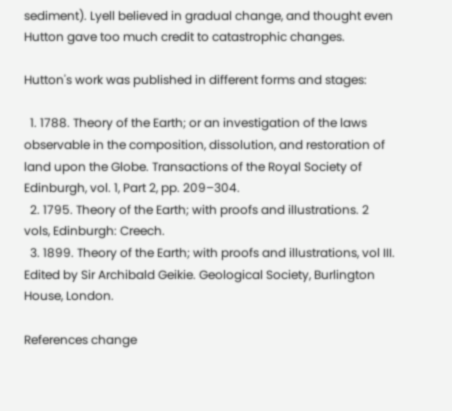sediment). Lyell believed in gradual change, and thought even Hutton gave too much credit to catastrophic changes.

Hutton's work was published in different forms and stages:

  1. 1788. Theory of the Earth; or an investigation of the laws observable in the composition, dissolution, and restoration of land upon the Globe. Transactions of the Royal Society of Edinburgh, vol. 1, Part 2, pp. 209–304.
  2. 1795. Theory of the Earth; with proofs and illustrations. 2 vols, Edinburgh: Creech.
  3. 1899. Theory of the Earth; with proofs and illustrations, vol III. Edited by Sir Archibald Geikie. Geological Society, Burlington House, London.

References change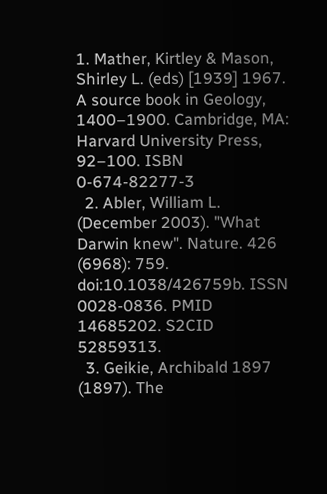1. Mather, Kirtley & Mason, Shirley L. (eds) [1939] 1967. A source book in Geology, 1400–1900. Cambridge, MA: Harvard University Press, 92–100. ISBN 0-674-82277-3
  2. Abler, William L. (December 2003). "What Darwin knew". Nature. 426 (6968): 759. doi:10.1038/426759b. ISSN 0028-0836. PMID 14685202. S2CID 52859313.
  3. Geikie, Archibald 1897 (1897). The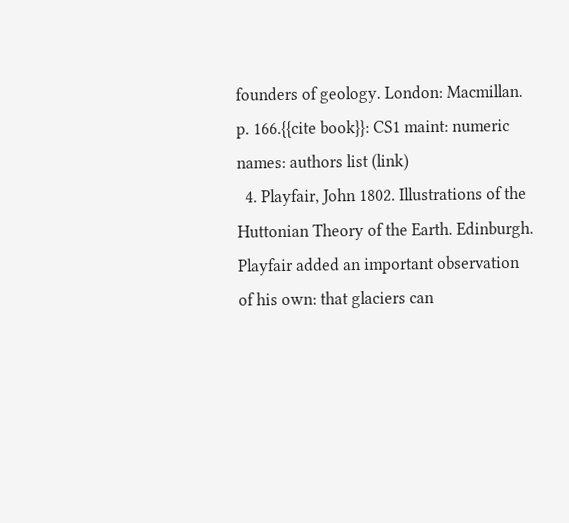founders of geology. London: Macmillan. p. 166.{{cite book}}: CS1 maint: numeric names: authors list (link)
  4. Playfair, John 1802. Illustrations of the Huttonian Theory of the Earth. Edinburgh. Playfair added an important observation of his own: that glaciers can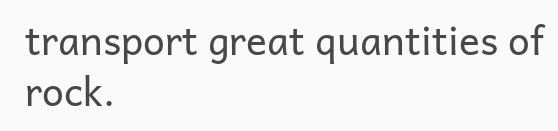transport great quantities of rock.